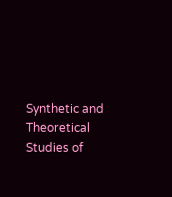Synthetic and Theoretical Studies of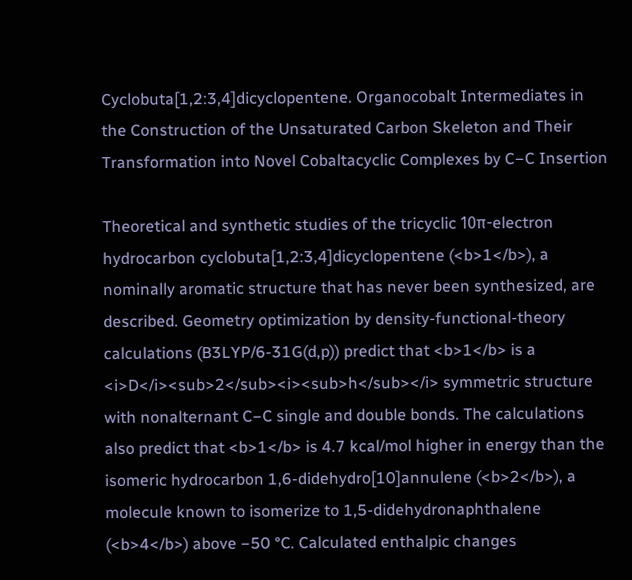Cyclobuta[1,2:3,4]dicyclopentene. Organocobalt Intermediates in the Construction of the Unsaturated Carbon Skeleton and Their Transformation into Novel Cobaltacyclic Complexes by C−C Insertion

Theoretical and synthetic studies of the tricyclic 10π-electron hydrocarbon cyclobuta[1,2:3,4]dicyclopentene (<b>1</b>), a nominally aromatic structure that has never been synthesized, are described. Geometry optimization by density-functional-theory calculations (B3LYP/6-31G(d,p)) predict that <b>1</b> is a <i>D</i><sub>2</sub><i><sub>h</sub></i> symmetric structure with nonalternant C−C single and double bonds. The calculations also predict that <b>1</b> is 4.7 kcal/mol higher in energy than the isomeric hydrocarbon 1,6-didehydro[10]annulene (<b>2</b>), a molecule known to isomerize to 1,5-didehydronaphthalene (<b>4</b>) above −50 °C. Calculated enthalpic changes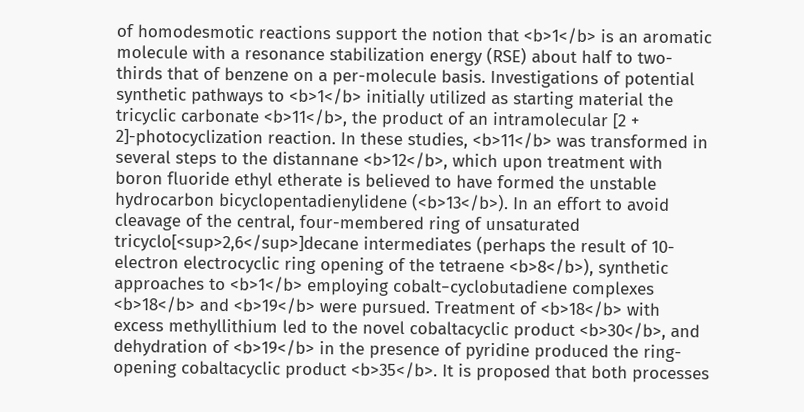of homodesmotic reactions support the notion that <b>1</b> is an aromatic molecule with a resonance stabilization energy (RSE) about half to two-thirds that of benzene on a per-molecule basis. Investigations of potential synthetic pathways to <b>1</b> initially utilized as starting material the tricyclic carbonate <b>11</b>, the product of an intramolecular [2 + 2]-photocyclization reaction. In these studies, <b>11</b> was transformed in several steps to the distannane <b>12</b>, which upon treatment with boron fluoride ethyl etherate is believed to have formed the unstable hydrocarbon bicyclopentadienylidene (<b>13</b>). In an effort to avoid cleavage of the central, four-membered ring of unsaturated tricyclo[<sup>2,6</sup>]decane intermediates (perhaps the result of 10-electron electrocyclic ring opening of the tetraene <b>8</b>), synthetic approaches to <b>1</b> employing cobalt−cyclobutadiene complexes <b>18</b> and <b>19</b> were pursued. Treatment of <b>18</b> with excess methyllithium led to the novel cobaltacyclic product <b>30</b>, and dehydration of <b>19</b> in the presence of pyridine produced the ring-opening cobaltacyclic product <b>35</b>. It is proposed that both processes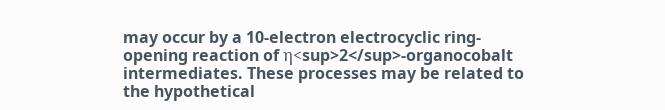may occur by a 10-electron electrocyclic ring-opening reaction of η<sup>2</sup>-organocobalt intermediates. These processes may be related to the hypothetical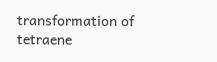transformation of tetraene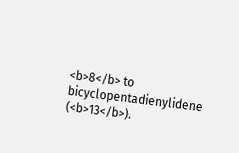<b>8</b> to bicyclopentadienylidene (<b>13</b>).